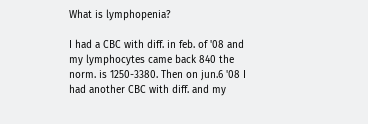What is lymphopenia?

I had a CBC with diff. in feb. of '08 and my lymphocytes came back 840 the norm. is 1250-3380. Then on jun.6 '08 I had another CBC with diff. and my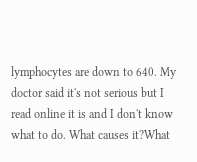lymphocytes are down to 640. My doctor said it's not serious but I read online it is and I don't know what to do. What causes it?What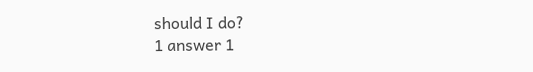should I do?
1 answer 1